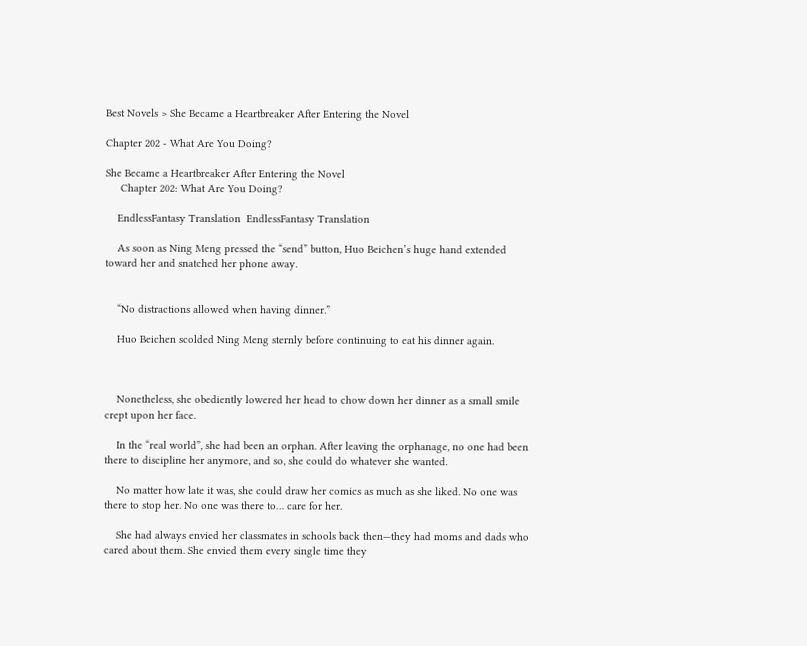Best Novels > She Became a Heartbreaker After Entering the Novel

Chapter 202 - What Are You Doing?

She Became a Heartbreaker After Entering the Novel
     Chapter 202: What Are You Doing?

    EndlessFantasy Translation  EndlessFantasy Translation

    As soon as Ning Meng pressed the “send” button, Huo Beichen’s huge hand extended toward her and snatched her phone away.


    “No distractions allowed when having dinner.”

    Huo Beichen scolded Ning Meng sternly before continuing to eat his dinner again.



    Nonetheless, she obediently lowered her head to chow down her dinner as a small smile crept upon her face.

    In the “real world”, she had been an orphan. After leaving the orphanage, no one had been there to discipline her anymore, and so, she could do whatever she wanted.

    No matter how late it was, she could draw her comics as much as she liked. No one was there to stop her. No one was there to… care for her.

    She had always envied her classmates in schools back then—they had moms and dads who cared about them. She envied them every single time they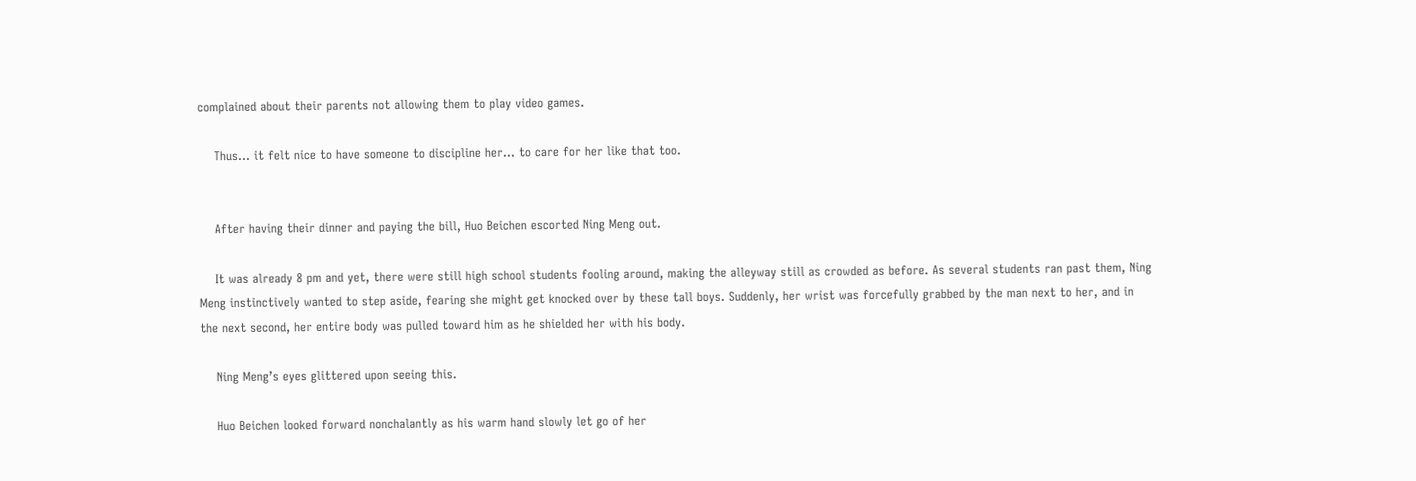complained about their parents not allowing them to play video games.

    Thus… it felt nice to have someone to discipline her… to care for her like that too.


    After having their dinner and paying the bill, Huo Beichen escorted Ning Meng out.

    It was already 8 pm and yet, there were still high school students fooling around, making the alleyway still as crowded as before. As several students ran past them, Ning Meng instinctively wanted to step aside, fearing she might get knocked over by these tall boys. Suddenly, her wrist was forcefully grabbed by the man next to her, and in the next second, her entire body was pulled toward him as he shielded her with his body.

    Ning Meng’s eyes glittered upon seeing this.

    Huo Beichen looked forward nonchalantly as his warm hand slowly let go of her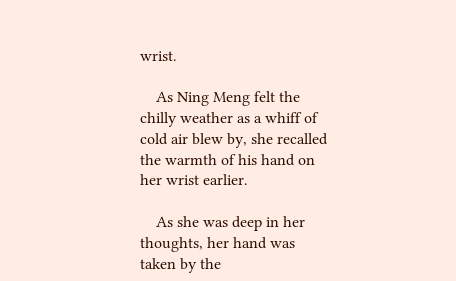wrist.

    As Ning Meng felt the chilly weather as a whiff of cold air blew by, she recalled the warmth of his hand on her wrist earlier.

    As she was deep in her thoughts, her hand was taken by the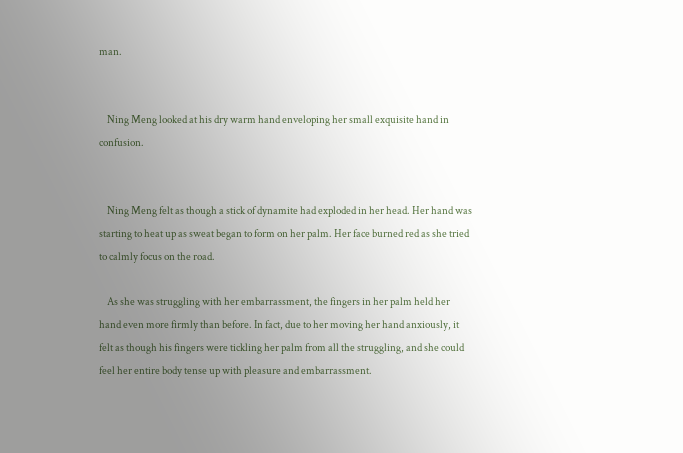man.


    Ning Meng looked at his dry warm hand enveloping her small exquisite hand in confusion.


    Ning Meng felt as though a stick of dynamite had exploded in her head. Her hand was starting to heat up as sweat began to form on her palm. Her face burned red as she tried to calmly focus on the road.

    As she was struggling with her embarrassment, the fingers in her palm held her hand even more firmly than before. In fact, due to her moving her hand anxiously, it felt as though his fingers were tickling her palm from all the struggling, and she could feel her entire body tense up with pleasure and embarrassment.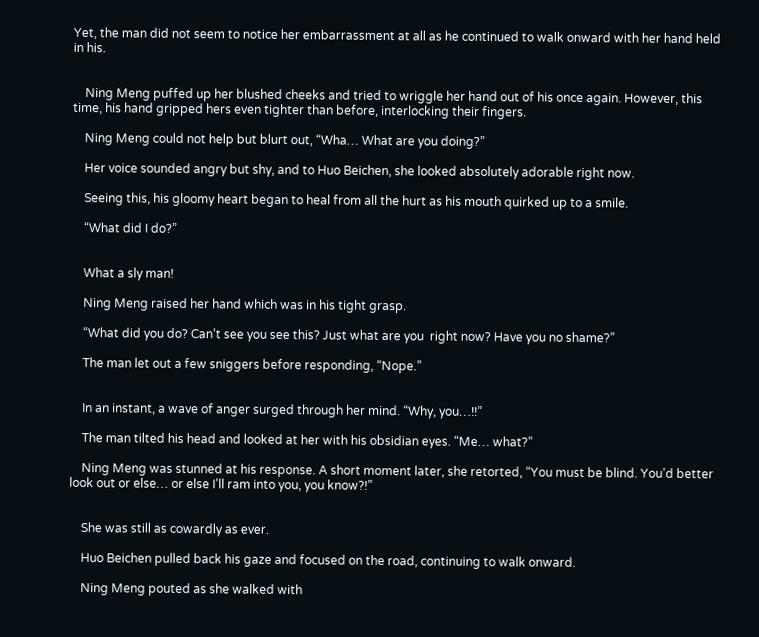Yet, the man did not seem to notice her embarrassment at all as he continued to walk onward with her hand held in his.


    Ning Meng puffed up her blushed cheeks and tried to wriggle her hand out of his once again. However, this time, his hand gripped hers even tighter than before, interlocking their fingers.

    Ning Meng could not help but blurt out, “Wha… What are you doing?”

    Her voice sounded angry but shy, and to Huo Beichen, she looked absolutely adorable right now.

    Seeing this, his gloomy heart began to heal from all the hurt as his mouth quirked up to a smile.

    “What did I do?”


    What a sly man!

    Ning Meng raised her hand which was in his tight grasp.

    “What did you do? Can’t see you see this? Just what are you  right now? Have you no shame?”

    The man let out a few sniggers before responding, “Nope.”


    In an instant, a wave of anger surged through her mind. “Why, you…!!”

    The man tilted his head and looked at her with his obsidian eyes. “Me… what?”

    Ning Meng was stunned at his response. A short moment later, she retorted, “You must be blind. You’d better look out or else… or else I’ll ram into you, you know?!”


    She was still as cowardly as ever.

    Huo Beichen pulled back his gaze and focused on the road, continuing to walk onward.

    Ning Meng pouted as she walked with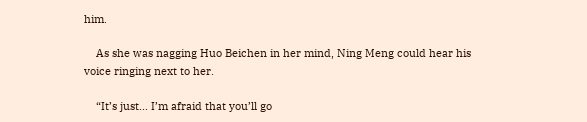him.

    As she was nagging Huo Beichen in her mind, Ning Meng could hear his voice ringing next to her.

    “It’s just… I’m afraid that you’ll go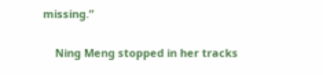missing.”

    Ning Meng stopped in her tracks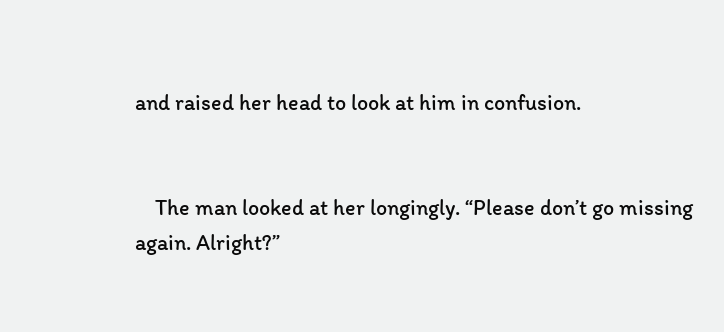and raised her head to look at him in confusion.


    The man looked at her longingly. “Please don’t go missing again. Alright?”